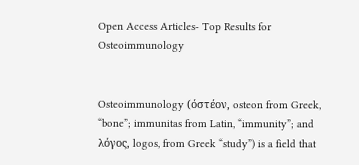Open Access Articles- Top Results for Osteoimmunology


Osteoimmunology (όστέον, osteon from Greek, “bone”; immunitas from Latin, “immunity”; and λόγος, logos, from Greek “study”) is a field that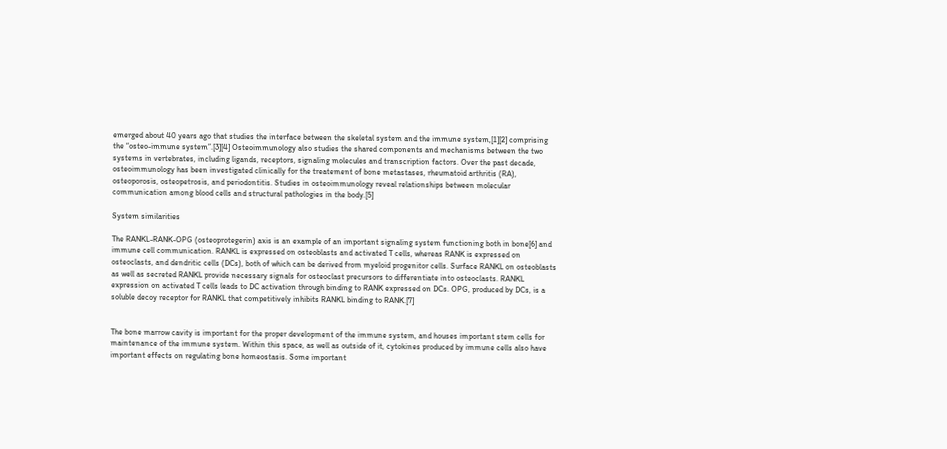emerged about 40 years ago that studies the interface between the skeletal system and the immune system,[1][2] comprising the “osteo-immune system”.[3][4] Osteoimmunology also studies the shared components and mechanisms between the two systems in vertebrates, including ligands, receptors, signaling molecules and transcription factors. Over the past decade, osteoimmunology has been investigated clinically for the treatement of bone metastases, rheumatoid arthritis (RA), osteoporosis, osteopetrosis, and periodontitis. Studies in osteoimmunology reveal relationships between molecular communication among blood cells and structural pathologies in the body.[5]

System similarities

The RANKL-RANK-OPG (osteoprotegerin) axis is an example of an important signaling system functioning both in bone[6] and immune cell communication. RANKL is expressed on osteoblasts and activated T cells, whereas RANK is expressed on osteoclasts, and dendritic cells (DCs), both of which can be derived from myeloid progenitor cells. Surface RANKL on osteoblasts as well as secreted RANKL provide necessary signals for osteoclast precursors to differentiate into osteoclasts. RANKL expression on activated T cells leads to DC activation through binding to RANK expressed on DCs. OPG, produced by DCs, is a soluble decoy receptor for RANKL that competitively inhibits RANKL binding to RANK.[7]


The bone marrow cavity is important for the proper development of the immune system, and houses important stem cells for maintenance of the immune system. Within this space, as well as outside of it, cytokines produced by immune cells also have important effects on regulating bone homeostasis. Some important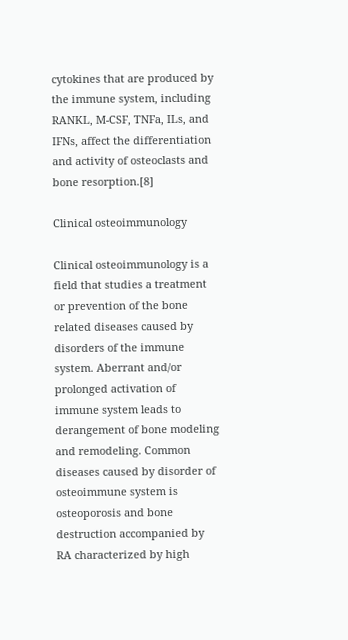cytokines that are produced by the immune system, including RANKL, M-CSF, TNFa, ILs, and IFNs, affect the differentiation and activity of osteoclasts and bone resorption.[8]

Clinical osteoimmunology

Clinical osteoimmunology is a field that studies a treatment or prevention of the bone related diseases caused by disorders of the immune system. Aberrant and/or prolonged activation of immune system leads to derangement of bone modeling and remodeling. Common diseases caused by disorder of osteoimmune system is osteoporosis and bone destruction accompanied by RA characterized by high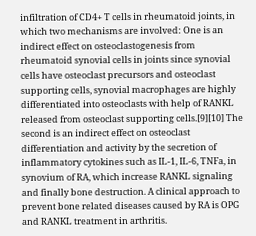infiltration of CD4+ T cells in rheumatoid joints, in which two mechanisms are involved: One is an indirect effect on osteoclastogenesis from rheumatoid synovial cells in joints since synovial cells have osteoclast precursors and osteoclast supporting cells, synovial macrophages are highly differentiated into osteoclasts with help of RANKL released from osteoclast supporting cells.[9][10] The second is an indirect effect on osteoclast differentiation and activity by the secretion of inflammatory cytokines such as IL-1, IL-6, TNFa, in synovium of RA, which increase RANKL signaling and finally bone destruction. A clinical approach to prevent bone related diseases caused by RA is OPG and RANKL treatment in arthritis.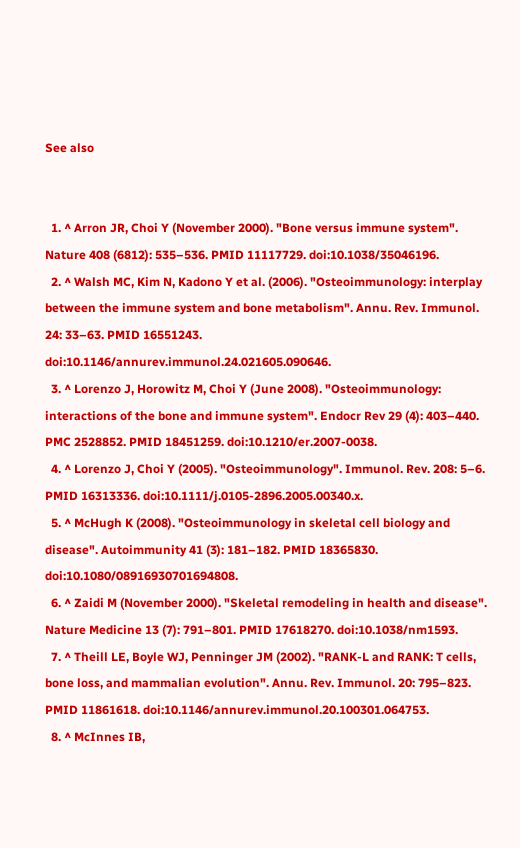See also


  1. ^ Arron JR, Choi Y (November 2000). "Bone versus immune system". Nature 408 (6812): 535–536. PMID 11117729. doi:10.1038/35046196.
  2. ^ Walsh MC, Kim N, Kadono Y et al. (2006). "Osteoimmunology: interplay between the immune system and bone metabolism". Annu. Rev. Immunol. 24: 33–63. PMID 16551243. doi:10.1146/annurev.immunol.24.021605.090646.
  3. ^ Lorenzo J, Horowitz M, Choi Y (June 2008). "Osteoimmunology: interactions of the bone and immune system". Endocr Rev 29 (4): 403–440. PMC 2528852. PMID 18451259. doi:10.1210/er.2007-0038.
  4. ^ Lorenzo J, Choi Y (2005). "Osteoimmunology". Immunol. Rev. 208: 5–6. PMID 16313336. doi:10.1111/j.0105-2896.2005.00340.x.
  5. ^ McHugh K (2008). "Osteoimmunology in skeletal cell biology and disease". Autoimmunity 41 (3): 181–182. PMID 18365830. doi:10.1080/08916930701694808.
  6. ^ Zaidi M (November 2000). "Skeletal remodeling in health and disease". Nature Medicine 13 (7): 791–801. PMID 17618270. doi:10.1038/nm1593.
  7. ^ Theill LE, Boyle WJ, Penninger JM (2002). "RANK-L and RANK: T cells, bone loss, and mammalian evolution". Annu. Rev. Immunol. 20: 795–823. PMID 11861618. doi:10.1146/annurev.immunol.20.100301.064753.
  8. ^ McInnes IB,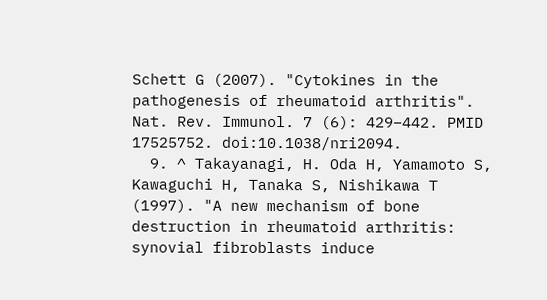Schett G (2007). "Cytokines in the pathogenesis of rheumatoid arthritis". Nat. Rev. Immunol. 7 (6): 429–442. PMID 17525752. doi:10.1038/nri2094.
  9. ^ Takayanagi, H. Oda H, Yamamoto S, Kawaguchi H, Tanaka S, Nishikawa T (1997). "A new mechanism of bone destruction in rheumatoid arthritis: synovial fibroblasts induce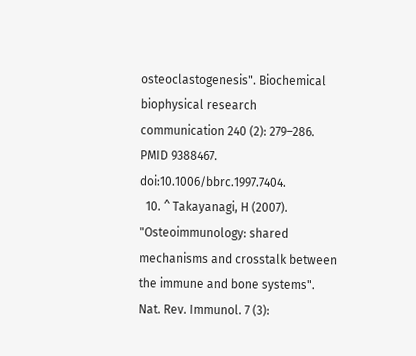osteoclastogenesis". Biochemical biophysical research communication 240 (2): 279–286. PMID 9388467. doi:10.1006/bbrc.1997.7404.
  10. ^ Takayanagi, H (2007). "Osteoimmunology: shared mechanisms and crosstalk between the immune and bone systems". Nat. Rev. Immunol. 7 (3):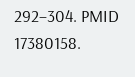292–304. PMID 17380158.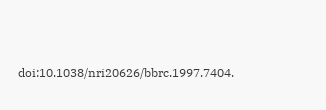doi:10.1038/nri20626/bbrc.1997.7404.